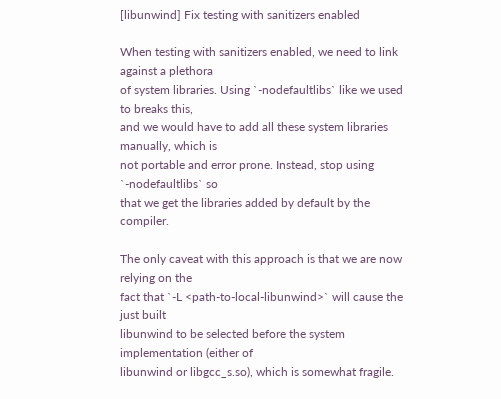[libunwind] Fix testing with sanitizers enabled

When testing with sanitizers enabled, we need to link against a plethora
of system libraries. Using `-nodefaultlibs` like we used to breaks this,
and we would have to add all these system libraries manually, which is
not portable and error prone. Instead, stop using `-nodefaultlibs` so
that we get the libraries added by default by the compiler.

The only caveat with this approach is that we are now relying on the
fact that `-L <path-to-local-libunwind>` will cause the just built
libunwind to be selected before the system implementation (either of
libunwind or libgcc_s.so), which is somewhat fragile.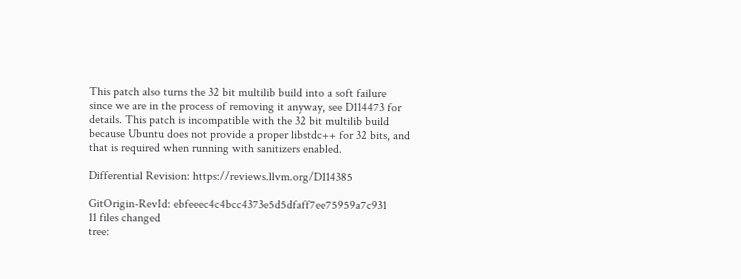This patch also turns the 32 bit multilib build into a soft failure
since we are in the process of removing it anyway, see D114473 for
details. This patch is incompatible with the 32 bit multilib build
because Ubuntu does not provide a proper libstdc++ for 32 bits, and
that is required when running with sanitizers enabled.

Differential Revision: https://reviews.llvm.org/D114385

GitOrigin-RevId: ebfeeec4c4bcc4373e5d5dfaff7ee75959a7c931
11 files changed
tree: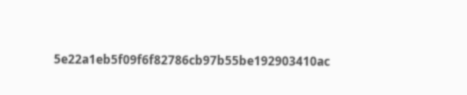5e22a1eb5f09f6f82786cb97b55be192903410ac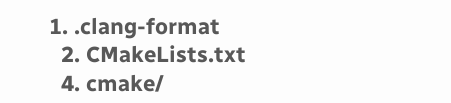1. .clang-format
  2. CMakeLists.txt
  4. cmake/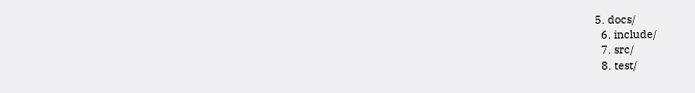5. docs/
  6. include/
  7. src/
  8. test/